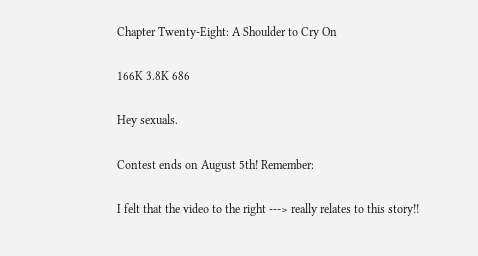Chapter Twenty-Eight: A Shoulder to Cry On

166K 3.8K 686

Hey sexuals.

Contest ends on August 5th! Remember:

I felt that the video to the right ---> really relates to this story!!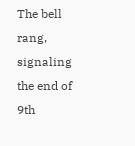The bell rang, signaling the end of 9th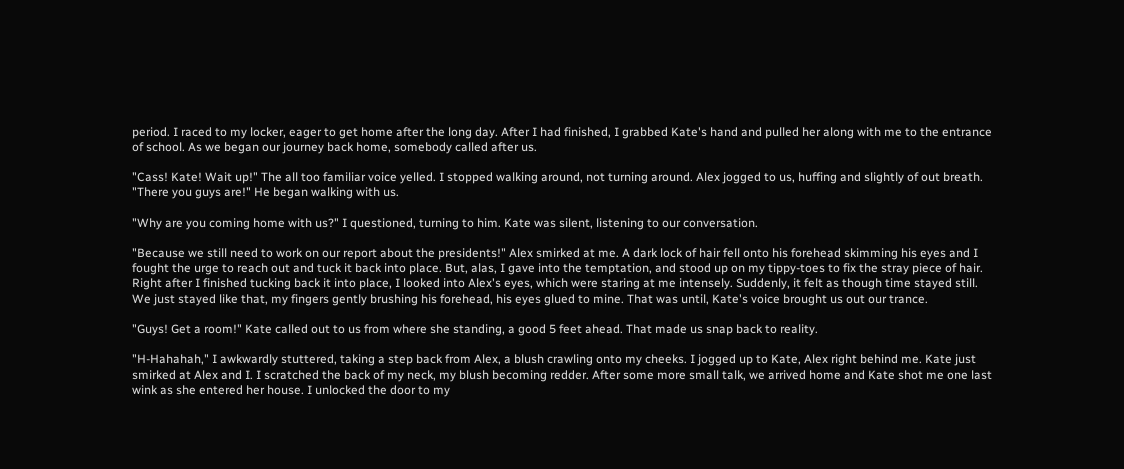period. I raced to my locker, eager to get home after the long day. After I had finished, I grabbed Kate's hand and pulled her along with me to the entrance of school. As we began our journey back home, somebody called after us.

"Cass! Kate! Wait up!" The all too familiar voice yelled. I stopped walking around, not turning around. Alex jogged to us, huffing and slightly of out breath. "There you guys are!" He began walking with us.

"Why are you coming home with us?" I questioned, turning to him. Kate was silent, listening to our conversation.

"Because we still need to work on our report about the presidents!" Alex smirked at me. A dark lock of hair fell onto his forehead skimming his eyes and I fought the urge to reach out and tuck it back into place. But, alas, I gave into the temptation, and stood up on my tippy-toes to fix the stray piece of hair. Right after I finished tucking back it into place, I looked into Alex's eyes, which were staring at me intensely. Suddenly, it felt as though time stayed still. We just stayed like that, my fingers gently brushing his forehead, his eyes glued to mine. That was until, Kate's voice brought us out our trance.

"Guys! Get a room!" Kate called out to us from where she standing, a good 5 feet ahead. That made us snap back to reality.

"H-Hahahah," I awkwardly stuttered, taking a step back from Alex, a blush crawling onto my cheeks. I jogged up to Kate, Alex right behind me. Kate just smirked at Alex and I. I scratched the back of my neck, my blush becoming redder. After some more small talk, we arrived home and Kate shot me one last wink as she entered her house. I unlocked the door to my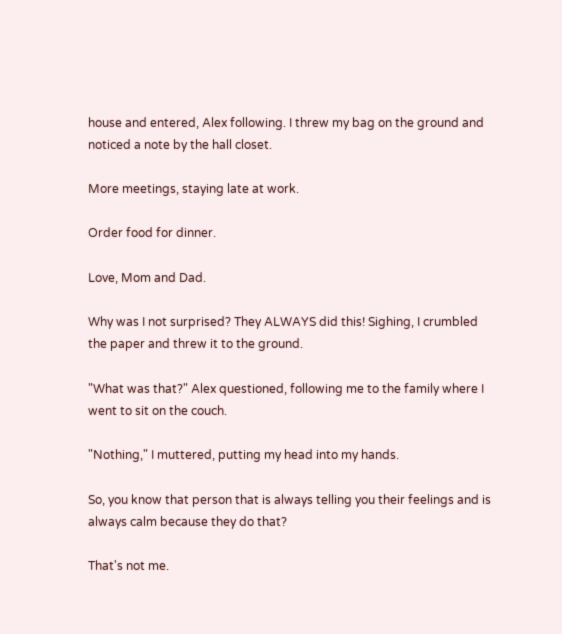house and entered, Alex following. I threw my bag on the ground and noticed a note by the hall closet.

More meetings, staying late at work.

Order food for dinner.

Love, Mom and Dad.

Why was I not surprised? They ALWAYS did this! Sighing, I crumbled the paper and threw it to the ground.

"What was that?" Alex questioned, following me to the family where I went to sit on the couch.

"Nothing," I muttered, putting my head into my hands.

So, you know that person that is always telling you their feelings and is always calm because they do that?

That's not me.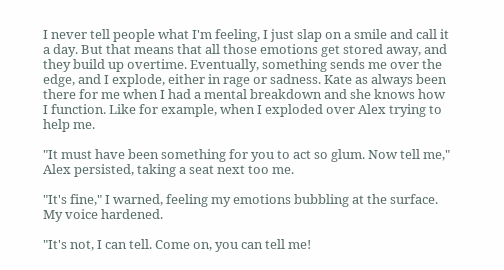I never tell people what I'm feeling, I just slap on a smile and call it a day. But that means that all those emotions get stored away, and they build up overtime. Eventually, something sends me over the edge, and I explode, either in rage or sadness. Kate as always been there for me when I had a mental breakdown and she knows how I function. Like for example, when I exploded over Alex trying to help me.

"It must have been something for you to act so glum. Now tell me," Alex persisted, taking a seat next too me.

"It's fine," I warned, feeling my emotions bubbling at the surface. My voice hardened.

"It's not, I can tell. Come on, you can tell me!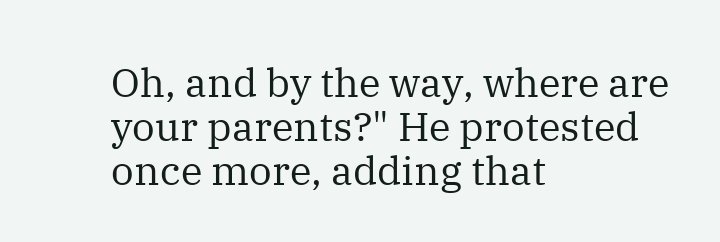Oh, and by the way, where are your parents?" He protested once more, adding that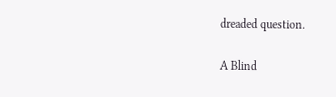dreaded question.

A Blind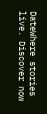DateWhere stories live. Discover now